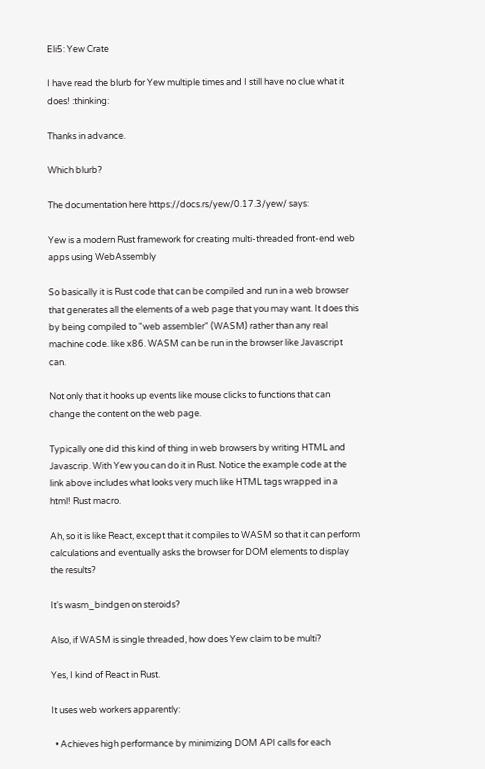Eli5: Yew Crate

I have read the blurb for Yew multiple times and I still have no clue what it does! :thinking:

Thanks in advance.

Which blurb?

The documentation here https://docs.rs/yew/0.17.3/yew/ says:

Yew is a modern Rust framework for creating multi-threaded front-end web apps using WebAssembly

So basically it is Rust code that can be compiled and run in a web browser that generates all the elements of a web page that you may want. It does this by being compiled to "web assembler" (WASM) rather than any real machine code. like x86. WASM can be run in the browser like Javascript can.

Not only that it hooks up events like mouse clicks to functions that can change the content on the web page.

Typically one did this kind of thing in web browsers by writing HTML and Javascrip. With Yew you can do it in Rust. Notice the example code at the link above includes what looks very much like HTML tags wrapped in a html! Rust macro.

Ah, so it is like React, except that it compiles to WASM so that it can perform calculations and eventually asks the browser for DOM elements to display the results?

It's wasm_bindgen on steroids?

Also, if WASM is single threaded, how does Yew claim to be multi?

Yes, I kind of React in Rust.

It uses web workers apparently:

  • Achieves high performance by minimizing DOM API calls for each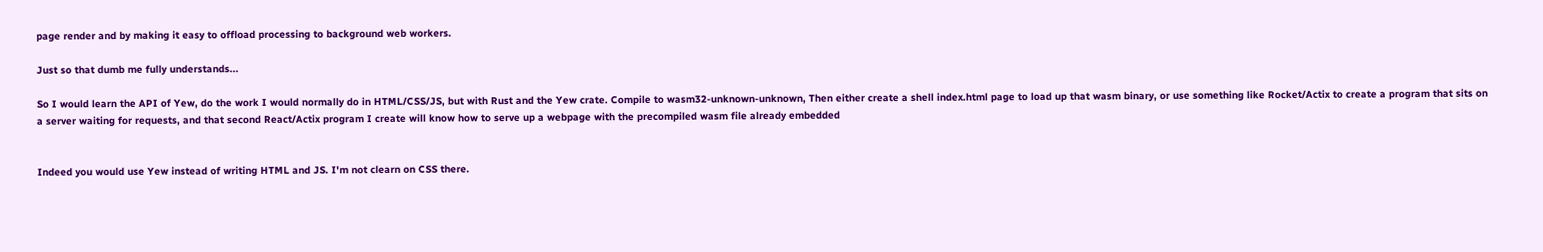page render and by making it easy to offload processing to background web workers.

Just so that dumb me fully understands...

So I would learn the API of Yew, do the work I would normally do in HTML/CSS/JS, but with Rust and the Yew crate. Compile to wasm32-unknown-unknown, Then either create a shell index.html page to load up that wasm binary, or use something like Rocket/Actix to create a program that sits on a server waiting for requests, and that second React/Actix program I create will know how to serve up a webpage with the precompiled wasm file already embedded


Indeed you would use Yew instead of writing HTML and JS. I'm not clearn on CSS there.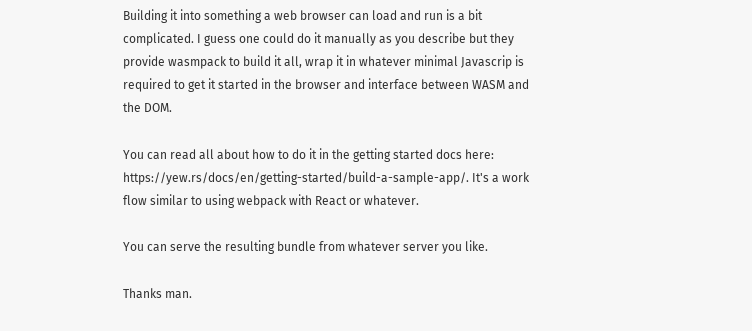Building it into something a web browser can load and run is a bit complicated. I guess one could do it manually as you describe but they provide wasmpack to build it all, wrap it in whatever minimal Javascrip is required to get it started in the browser and interface between WASM and the DOM.

You can read all about how to do it in the getting started docs here: https://yew.rs/docs/en/getting-started/build-a-sample-app/. It's a work flow similar to using webpack with React or whatever.

You can serve the resulting bundle from whatever server you like.

Thanks man.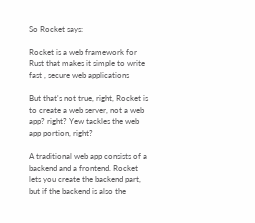So Rocket says:

Rocket is a web framework for Rust that makes it simple to write fast , secure web applications

But that's not true, right, Rocket is to create a web server, not a web app? right? Yew tackles the web app portion, right?

A traditional web app consists of a backend and a frontend. Rocket lets you create the backend part, but if the backend is also the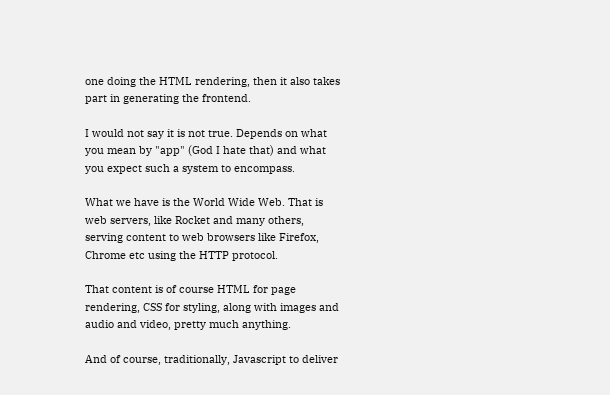one doing the HTML rendering, then it also takes part in generating the frontend.

I would not say it is not true. Depends on what you mean by "app" (God I hate that) and what you expect such a system to encompass.

What we have is the World Wide Web. That is web servers, like Rocket and many others, serving content to web browsers like Firefox, Chrome etc using the HTTP protocol.

That content is of course HTML for page rendering, CSS for styling, along with images and audio and video, pretty much anything.

And of course, traditionally, Javascript to deliver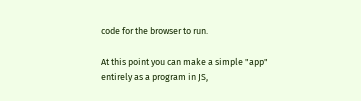code for the browser to run.

At this point you can make a simple "app" entirely as a program in JS,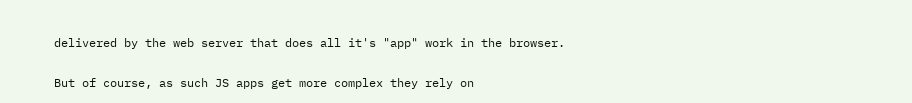delivered by the web server that does all it's "app" work in the browser.

But of course, as such JS apps get more complex they rely on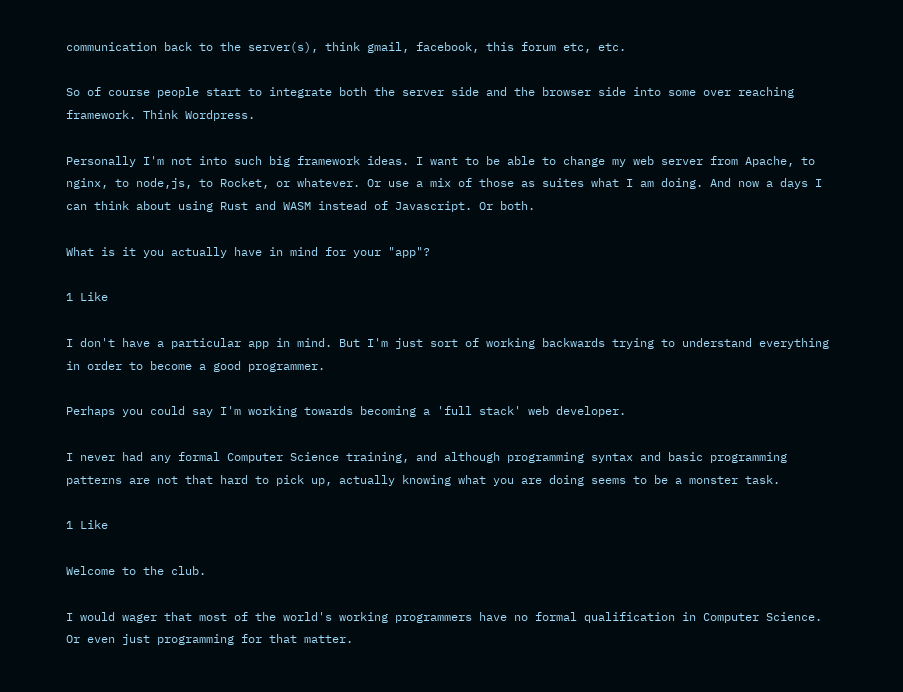communication back to the server(s), think gmail, facebook, this forum etc, etc.

So of course people start to integrate both the server side and the browser side into some over reaching framework. Think Wordpress.

Personally I'm not into such big framework ideas. I want to be able to change my web server from Apache, to nginx, to node,js, to Rocket, or whatever. Or use a mix of those as suites what I am doing. And now a days I can think about using Rust and WASM instead of Javascript. Or both.

What is it you actually have in mind for your "app"?

1 Like

I don't have a particular app in mind. But I'm just sort of working backwards trying to understand everything in order to become a good programmer.

Perhaps you could say I'm working towards becoming a 'full stack' web developer.

I never had any formal Computer Science training, and although programming syntax and basic programming patterns are not that hard to pick up, actually knowing what you are doing seems to be a monster task.

1 Like

Welcome to the club.

I would wager that most of the world's working programmers have no formal qualification in Computer Science. Or even just programming for that matter.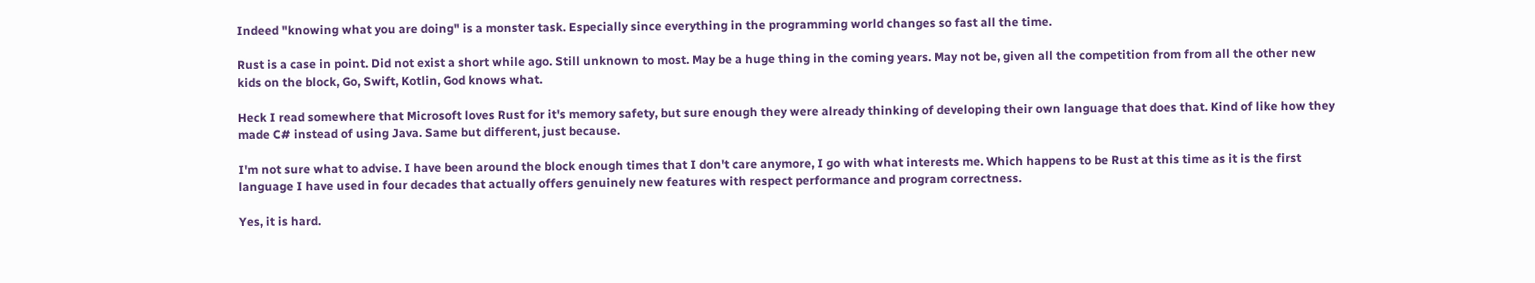Indeed "knowing what you are doing" is a monster task. Especially since everything in the programming world changes so fast all the time.

Rust is a case in point. Did not exist a short while ago. Still unknown to most. May be a huge thing in the coming years. May not be, given all the competition from from all the other new kids on the block, Go, Swift, Kotlin, God knows what.

Heck I read somewhere that Microsoft loves Rust for it's memory safety, but sure enough they were already thinking of developing their own language that does that. Kind of like how they made C# instead of using Java. Same but different, just because.

I'm not sure what to advise. I have been around the block enough times that I don't care anymore, I go with what interests me. Which happens to be Rust at this time as it is the first language I have used in four decades that actually offers genuinely new features with respect performance and program correctness.

Yes, it is hard.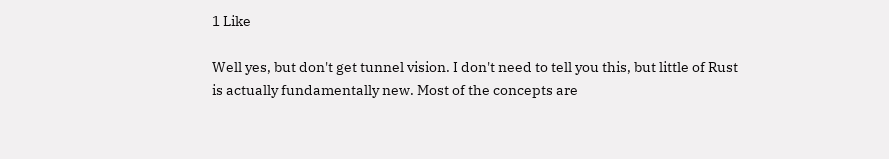1 Like

Well yes, but don't get tunnel vision. I don't need to tell you this, but little of Rust is actually fundamentally new. Most of the concepts are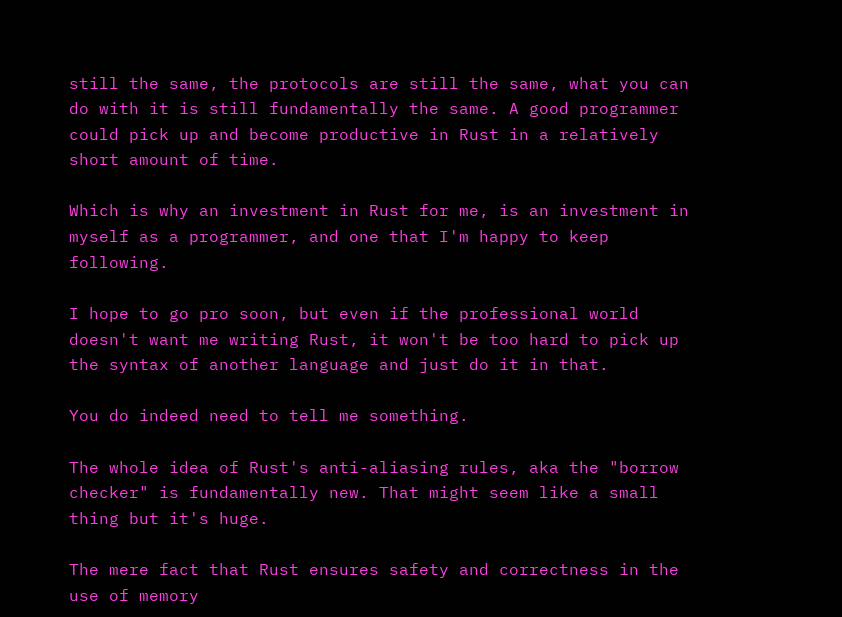still the same, the protocols are still the same, what you can do with it is still fundamentally the same. A good programmer could pick up and become productive in Rust in a relatively short amount of time.

Which is why an investment in Rust for me, is an investment in myself as a programmer, and one that I'm happy to keep following.

I hope to go pro soon, but even if the professional world doesn't want me writing Rust, it won't be too hard to pick up the syntax of another language and just do it in that.

You do indeed need to tell me something.

The whole idea of Rust's anti-aliasing rules, aka the "borrow checker" is fundamentally new. That might seem like a small thing but it's huge.

The mere fact that Rust ensures safety and correctness in the use of memory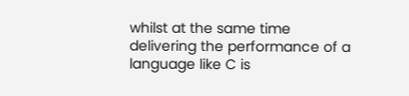whilst at the same time delivering the performance of a language like C is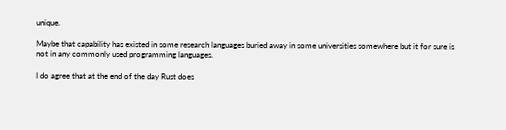unique.

Maybe that capability has existed in some research languages buried away in some universities somewhere but it for sure is not in any commonly used programming languages.

I do agree that at the end of the day Rust does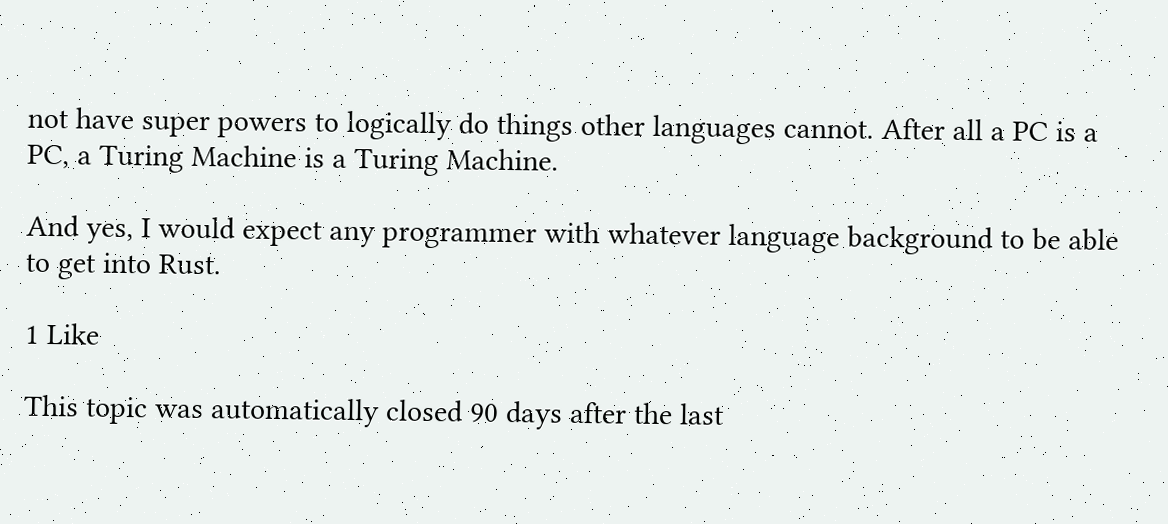not have super powers to logically do things other languages cannot. After all a PC is a PC, a Turing Machine is a Turing Machine.

And yes, I would expect any programmer with whatever language background to be able to get into Rust.

1 Like

This topic was automatically closed 90 days after the last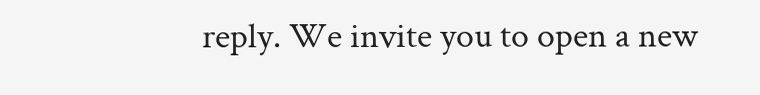reply. We invite you to open a new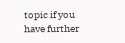topic if you have further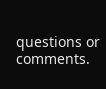questions or comments.